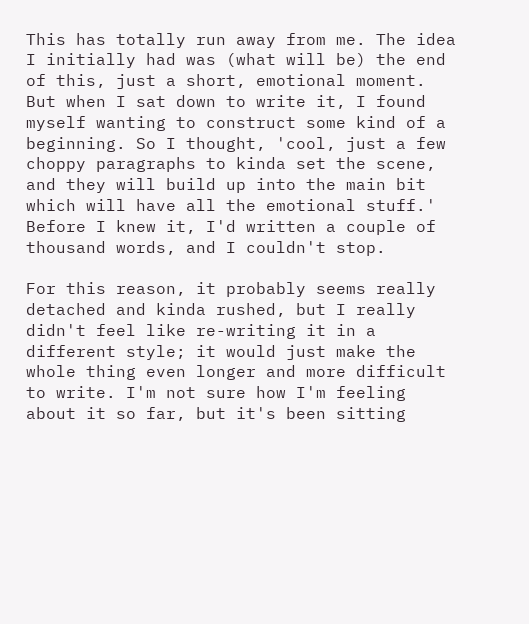This has totally run away from me. The idea I initially had was (what will be) the end of this, just a short, emotional moment. But when I sat down to write it, I found myself wanting to construct some kind of a beginning. So I thought, 'cool, just a few choppy paragraphs to kinda set the scene, and they will build up into the main bit which will have all the emotional stuff.' Before I knew it, I'd written a couple of thousand words, and I couldn't stop.

For this reason, it probably seems really detached and kinda rushed, but I really didn't feel like re-writing it in a different style; it would just make the whole thing even longer and more difficult to write. I'm not sure how I'm feeling about it so far, but it's been sitting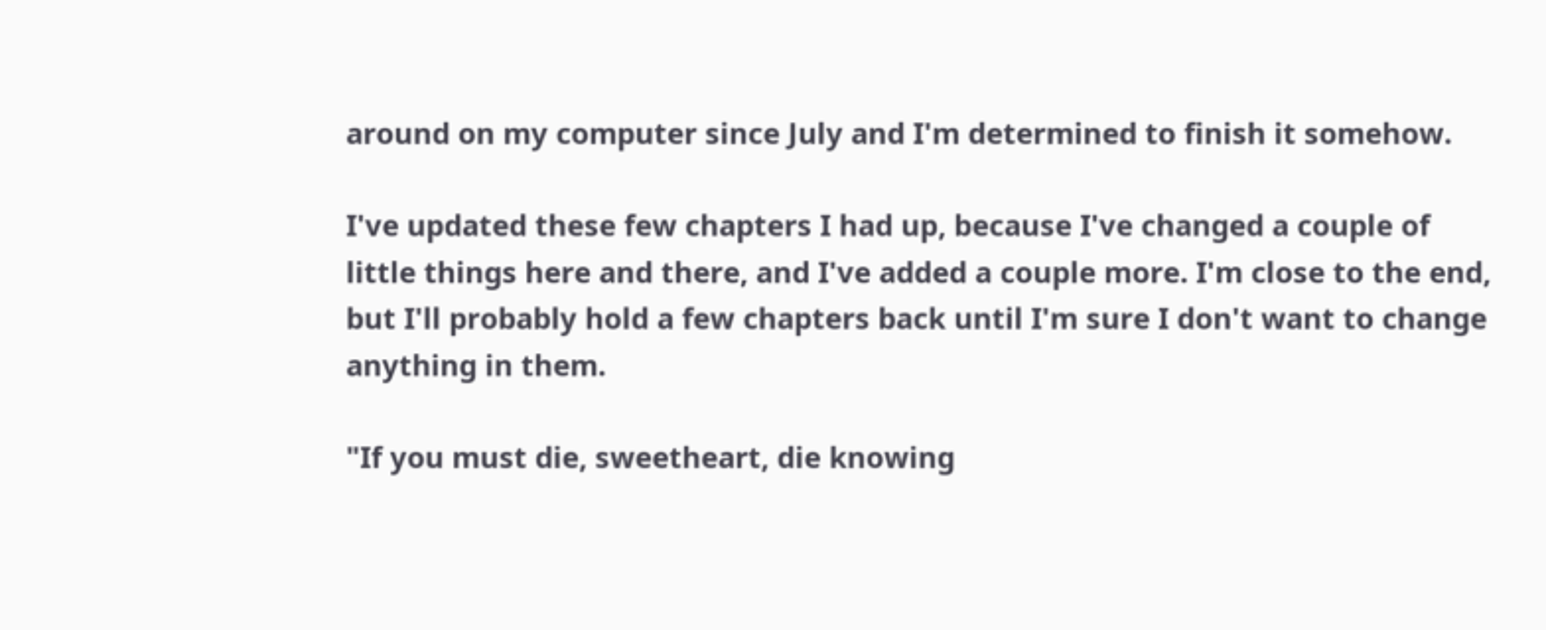around on my computer since July and I'm determined to finish it somehow.

I've updated these few chapters I had up, because I've changed a couple of little things here and there, and I've added a couple more. I'm close to the end, but I'll probably hold a few chapters back until I'm sure I don't want to change anything in them.

"If you must die, sweetheart, die knowing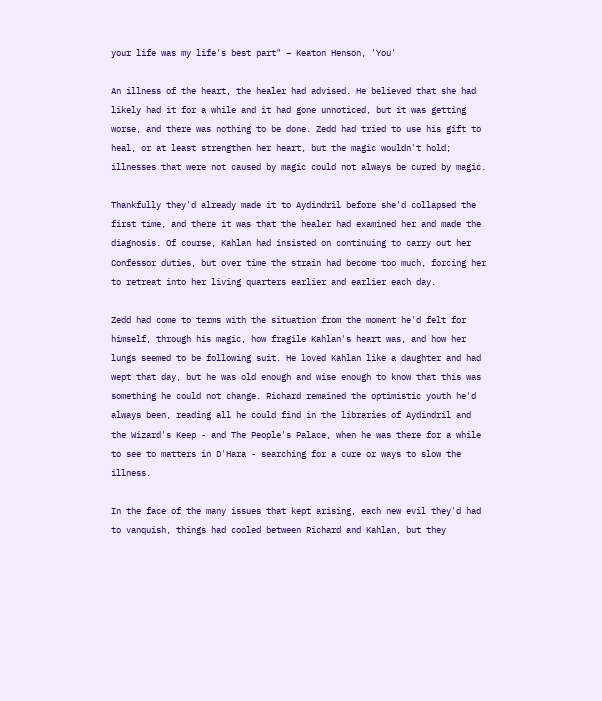your life was my life's best part" – Keaton Henson, 'You'

An illness of the heart, the healer had advised. He believed that she had likely had it for a while and it had gone unnoticed, but it was getting worse, and there was nothing to be done. Zedd had tried to use his gift to heal, or at least strengthen her heart, but the magic wouldn't hold; illnesses that were not caused by magic could not always be cured by magic.

Thankfully they'd already made it to Aydindril before she'd collapsed the first time, and there it was that the healer had examined her and made the diagnosis. Of course, Kahlan had insisted on continuing to carry out her Confessor duties, but over time the strain had become too much, forcing her to retreat into her living quarters earlier and earlier each day.

Zedd had come to terms with the situation from the moment he'd felt for himself, through his magic, how fragile Kahlan's heart was, and how her lungs seemed to be following suit. He loved Kahlan like a daughter and had wept that day, but he was old enough and wise enough to know that this was something he could not change. Richard remained the optimistic youth he'd always been, reading all he could find in the libraries of Aydindril and the Wizard's Keep - and The People's Palace, when he was there for a while to see to matters in D'Hara - searching for a cure or ways to slow the illness.

In the face of the many issues that kept arising, each new evil they'd had to vanquish, things had cooled between Richard and Kahlan, but they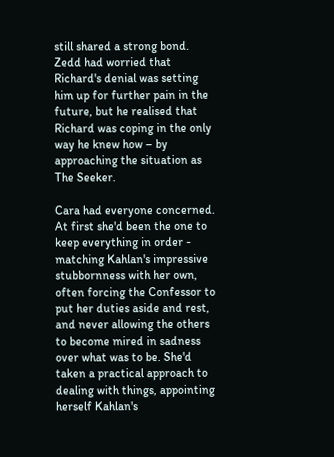still shared a strong bond. Zedd had worried that Richard's denial was setting him up for further pain in the future, but he realised that Richard was coping in the only way he knew how – by approaching the situation as The Seeker.

Cara had everyone concerned. At first she'd been the one to keep everything in order - matching Kahlan's impressive stubbornness with her own, often forcing the Confessor to put her duties aside and rest, and never allowing the others to become mired in sadness over what was to be. She'd taken a practical approach to dealing with things, appointing herself Kahlan's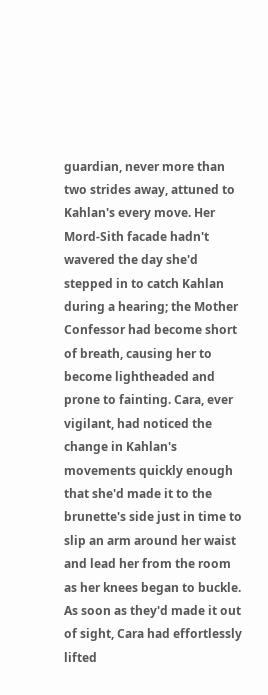guardian, never more than two strides away, attuned to Kahlan's every move. Her Mord-Sith facade hadn't wavered the day she'd stepped in to catch Kahlan during a hearing; the Mother Confessor had become short of breath, causing her to become lightheaded and prone to fainting. Cara, ever vigilant, had noticed the change in Kahlan's movements quickly enough that she'd made it to the brunette's side just in time to slip an arm around her waist and lead her from the room as her knees began to buckle. As soon as they'd made it out of sight, Cara had effortlessly lifted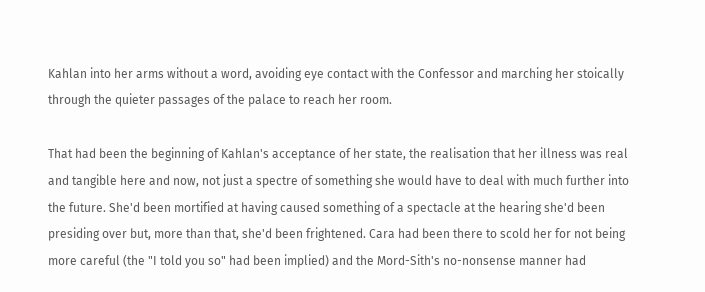Kahlan into her arms without a word, avoiding eye contact with the Confessor and marching her stoically through the quieter passages of the palace to reach her room.

That had been the beginning of Kahlan's acceptance of her state, the realisation that her illness was real and tangible here and now, not just a spectre of something she would have to deal with much further into the future. She'd been mortified at having caused something of a spectacle at the hearing she'd been presiding over but, more than that, she'd been frightened. Cara had been there to scold her for not being more careful (the "I told you so" had been implied) and the Mord-Sith's no-nonsense manner had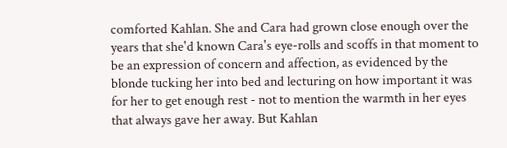comforted Kahlan. She and Cara had grown close enough over the years that she'd known Cara's eye-rolls and scoffs in that moment to be an expression of concern and affection, as evidenced by the blonde tucking her into bed and lecturing on how important it was for her to get enough rest - not to mention the warmth in her eyes that always gave her away. But Kahlan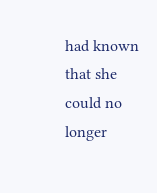had known that she could no longer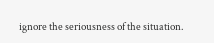ignore the seriousness of the situation.